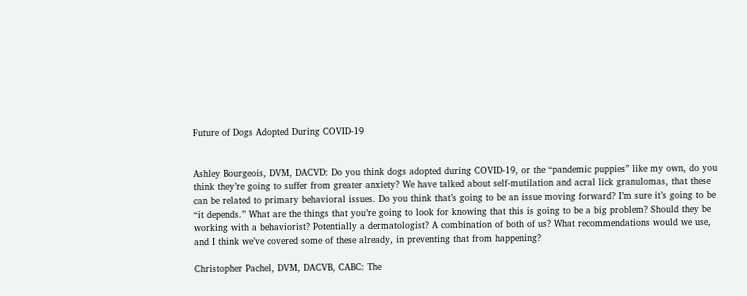Future of Dogs Adopted During COVID-19


Ashley Bourgeois, DVM, DACVD: Do you think dogs adopted during COVID-19, or the “pandemic puppies” like my own, do you think they’re going to suffer from greater anxiety? We have talked about self-mutilation and acral lick granulomas, that these can be related to primary behavioral issues. Do you think that’s going to be an issue moving forward? I’m sure it’s going to be “it depends.” What are the things that you’re going to look for knowing that this is going to be a big problem? Should they be working with a behaviorist? Potentially a dermatologist? A combination of both of us? What recommendations would we use, and I think we’ve covered some of these already, in preventing that from happening?

Christopher Pachel, DVM, DACVB, CABC: The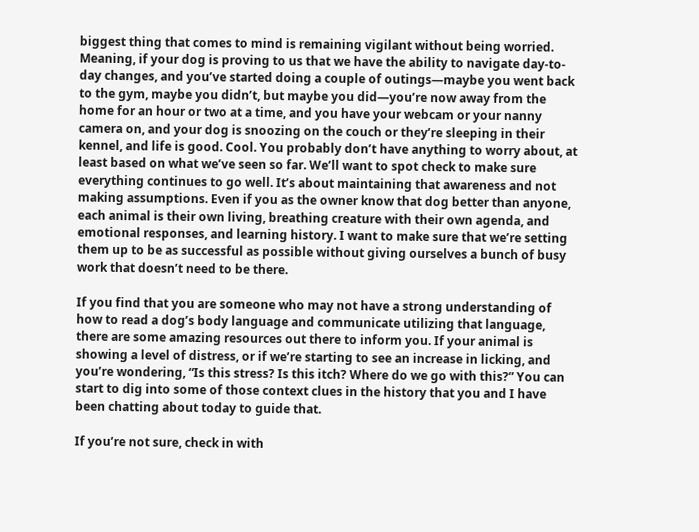biggest thing that comes to mind is remaining vigilant without being worried. Meaning, if your dog is proving to us that we have the ability to navigate day-to-day changes, and you’ve started doing a couple of outings—maybe you went back to the gym, maybe you didn’t, but maybe you did—you’re now away from the home for an hour or two at a time, and you have your webcam or your nanny camera on, and your dog is snoozing on the couch or they’re sleeping in their kennel, and life is good. Cool. You probably don’t have anything to worry about, at least based on what we’ve seen so far. We’ll want to spot check to make sure everything continues to go well. It’s about maintaining that awareness and not making assumptions. Even if you as the owner know that dog better than anyone, each animal is their own living, breathing creature with their own agenda, and emotional responses, and learning history. I want to make sure that we’re setting them up to be as successful as possible without giving ourselves a bunch of busy work that doesn’t need to be there.

If you find that you are someone who may not have a strong understanding of how to read a dog’s body language and communicate utilizing that language, there are some amazing resources out there to inform you. If your animal is showing a level of distress, or if we’re starting to see an increase in licking, and you’re wondering, “Is this stress? Is this itch? Where do we go with this?” You can start to dig into some of those context clues in the history that you and I have been chatting about today to guide that.

If you’re not sure, check in with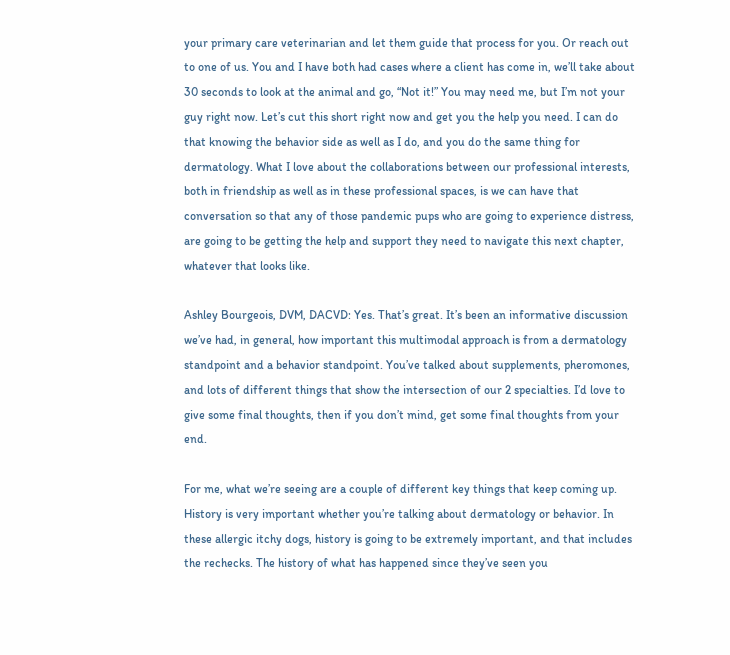your primary care veterinarian and let them guide that process for you. Or reach out to one of us. You and I have both had cases where a client has come in, we’ll take about 30 seconds to look at the animal and go, “Not it!” You may need me, but I’m not your guy right now. Let’s cut this short right now and get you the help you need. I can do that knowing the behavior side as well as I do, and you do the same thing for dermatology. What I love about the collaborations between our professional interests, both in friendship as well as in these professional spaces, is we can have that conversation so that any of those pandemic pups who are going to experience distress, are going to be getting the help and support they need to navigate this next chapter, whatever that looks like.

Ashley Bourgeois, DVM, DACVD: Yes. That’s great. It’s been an informative discussion we’ve had, in general, how important this multimodal approach is from a dermatology standpoint and a behavior standpoint. You’ve talked about supplements, pheromones, and lots of different things that show the intersection of our 2 specialties. I’d love to give some final thoughts, then if you don’t mind, get some final thoughts from your end.

For me, what we’re seeing are a couple of different key things that keep coming up. History is very important whether you’re talking about dermatology or behavior. In these allergic itchy dogs, history is going to be extremely important, and that includes the rechecks. The history of what has happened since they’ve seen you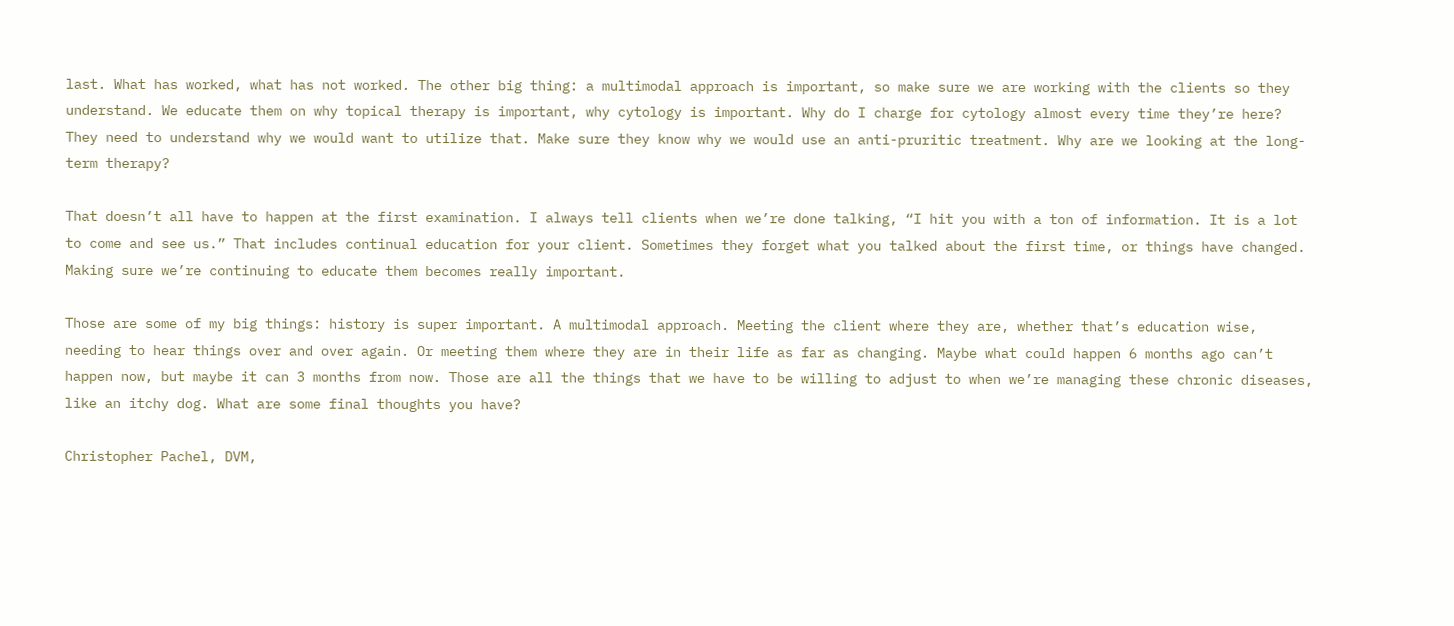last. What has worked, what has not worked. The other big thing: a multimodal approach is important, so make sure we are working with the clients so they understand. We educate them on why topical therapy is important, why cytology is important. Why do I charge for cytology almost every time they’re here? They need to understand why we would want to utilize that. Make sure they know why we would use an anti-pruritic treatment. Why are we looking at the long-term therapy?

That doesn’t all have to happen at the first examination. I always tell clients when we’re done talking, “I hit you with a ton of information. It is a lot to come and see us.” That includes continual education for your client. Sometimes they forget what you talked about the first time, or things have changed. Making sure we’re continuing to educate them becomes really important.

Those are some of my big things: history is super important. A multimodal approach. Meeting the client where they are, whether that’s education wise, needing to hear things over and over again. Or meeting them where they are in their life as far as changing. Maybe what could happen 6 months ago can’t happen now, but maybe it can 3 months from now. Those are all the things that we have to be willing to adjust to when we’re managing these chronic diseases, like an itchy dog. What are some final thoughts you have?

Christopher Pachel, DVM,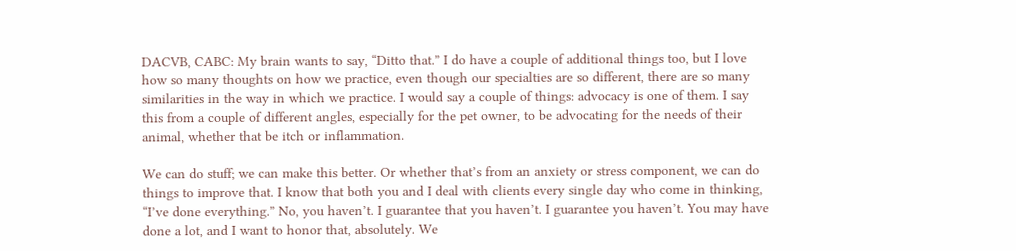DACVB, CABC: My brain wants to say, “Ditto that.” I do have a couple of additional things too, but I love how so many thoughts on how we practice, even though our specialties are so different, there are so many similarities in the way in which we practice. I would say a couple of things: advocacy is one of them. I say this from a couple of different angles, especially for the pet owner, to be advocating for the needs of their animal, whether that be itch or inflammation.

We can do stuff; we can make this better. Or whether that’s from an anxiety or stress component, we can do things to improve that. I know that both you and I deal with clients every single day who come in thinking, “I’ve done everything.” No, you haven’t. I guarantee that you haven’t. I guarantee you haven’t. You may have done a lot, and I want to honor that, absolutely. We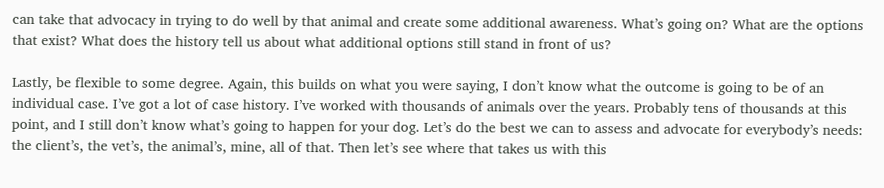can take that advocacy in trying to do well by that animal and create some additional awareness. What’s going on? What are the options that exist? What does the history tell us about what additional options still stand in front of us?

Lastly, be flexible to some degree. Again, this builds on what you were saying, I don’t know what the outcome is going to be of an individual case. I’ve got a lot of case history. I’ve worked with thousands of animals over the years. Probably tens of thousands at this point, and I still don’t know what’s going to happen for your dog. Let’s do the best we can to assess and advocate for everybody’s needs: the client’s, the vet’s, the animal’s, mine, all of that. Then let’s see where that takes us with this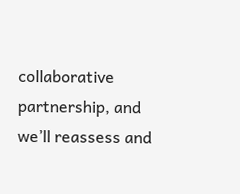collaborative partnership, and we’ll reassess and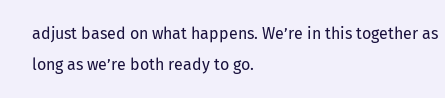adjust based on what happens. We’re in this together as long as we’re both ready to go.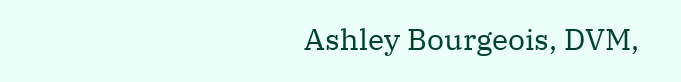Ashley Bourgeois, DVM,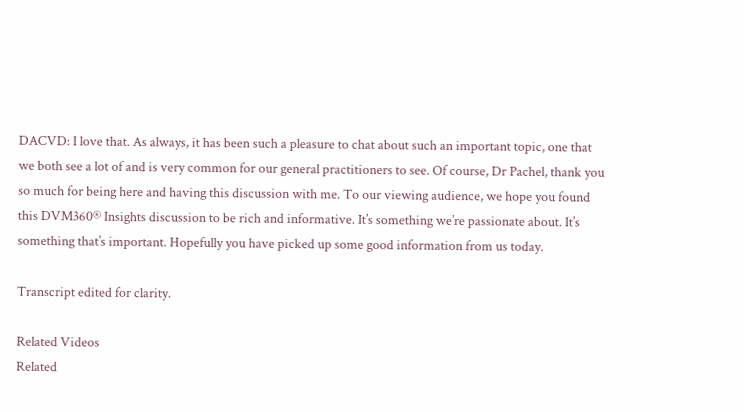DACVD: I love that. As always, it has been such a pleasure to chat about such an important topic, one that we both see a lot of and is very common for our general practitioners to see. Of course, Dr Pachel, thank you so much for being here and having this discussion with me. To our viewing audience, we hope you found this DVM360® Insights discussion to be rich and informative. It’s something we’re passionate about. It’s something that’s important. Hopefully you have picked up some good information from us today.

Transcript edited for clarity.

Related Videos
Related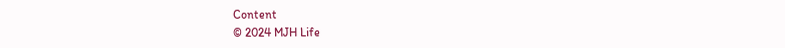Content
© 2024 MJH Life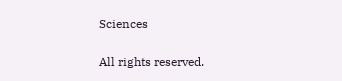Sciences

All rights reserved.